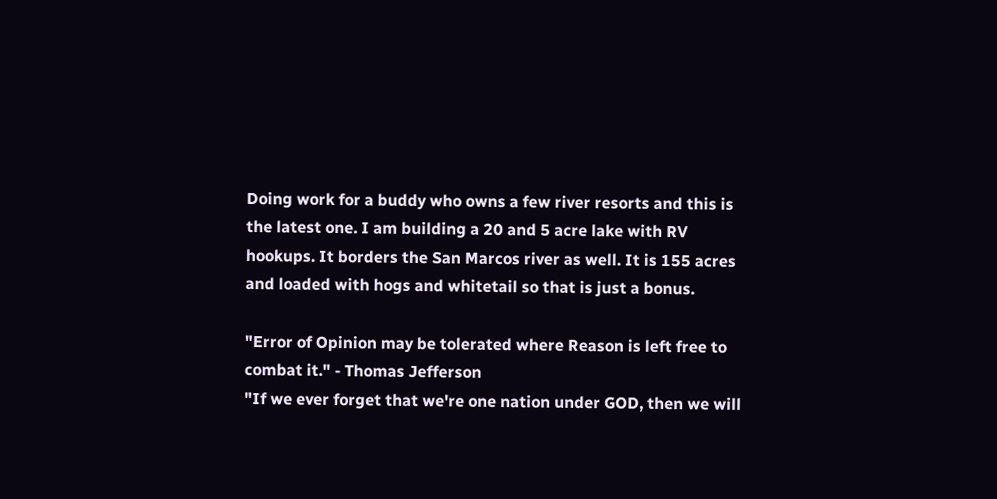Doing work for a buddy who owns a few river resorts and this is the latest one. I am building a 20 and 5 acre lake with RV hookups. It borders the San Marcos river as well. It is 155 acres and loaded with hogs and whitetail so that is just a bonus.

"Error of Opinion may be tolerated where Reason is left free to combat it." - Thomas Jefferson
"If we ever forget that we're one nation under GOD, then we will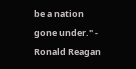be a nation gone under." - Ronald Reagan